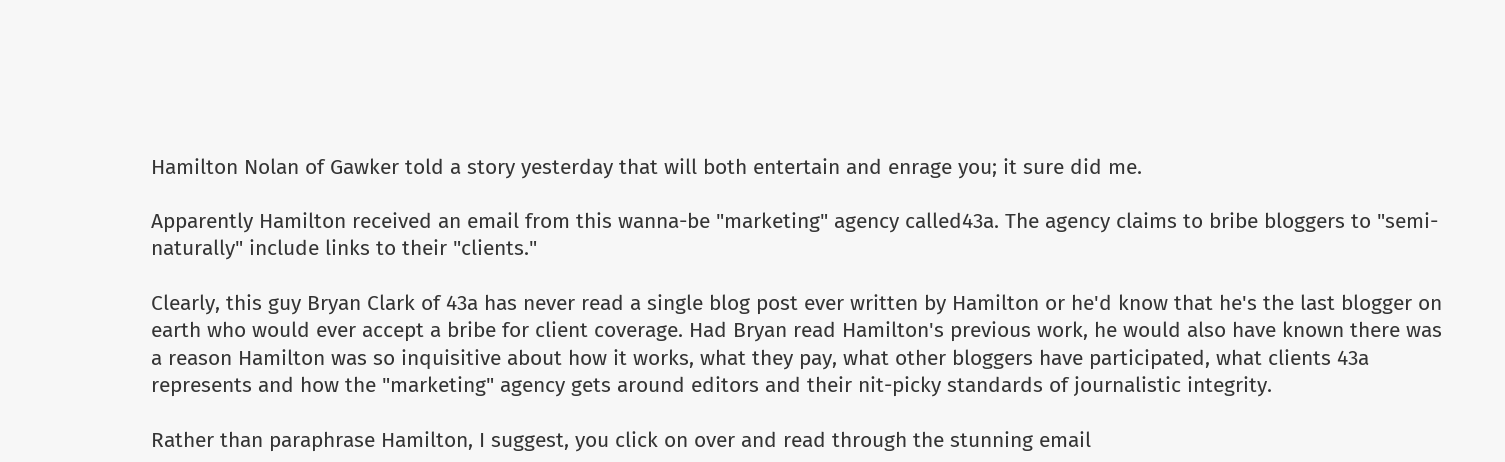Hamilton Nolan of Gawker told a story yesterday that will both entertain and enrage you; it sure did me.

Apparently Hamilton received an email from this wanna-be "marketing" agency called43a. The agency claims to bribe bloggers to "semi-naturally" include links to their "clients."

Clearly, this guy Bryan Clark of 43a has never read a single blog post ever written by Hamilton or he'd know that he's the last blogger on earth who would ever accept a bribe for client coverage. Had Bryan read Hamilton's previous work, he would also have known there was a reason Hamilton was so inquisitive about how it works, what they pay, what other bloggers have participated, what clients 43a represents and how the "marketing" agency gets around editors and their nit-picky standards of journalistic integrity.

Rather than paraphrase Hamilton, I suggest, you click on over and read through the stunning email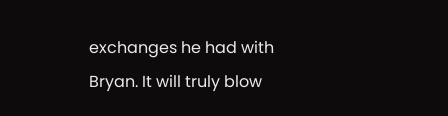exchanges he had with Bryan. It will truly blow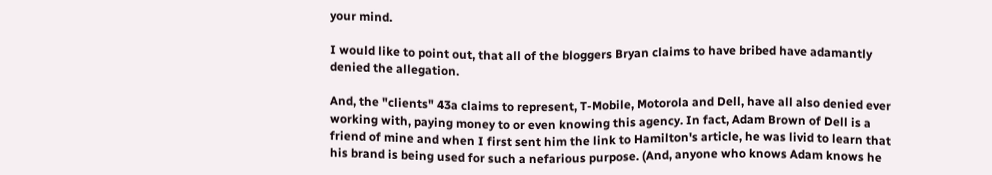your mind.

I would like to point out, that all of the bloggers Bryan claims to have bribed have adamantly denied the allegation.

And, the "clients" 43a claims to represent, T-Mobile, Motorola and Dell, have all also denied ever working with, paying money to or even knowing this agency. In fact, Adam Brown of Dell is a friend of mine and when I first sent him the link to Hamilton's article, he was livid to learn that his brand is being used for such a nefarious purpose. (And, anyone who knows Adam knows he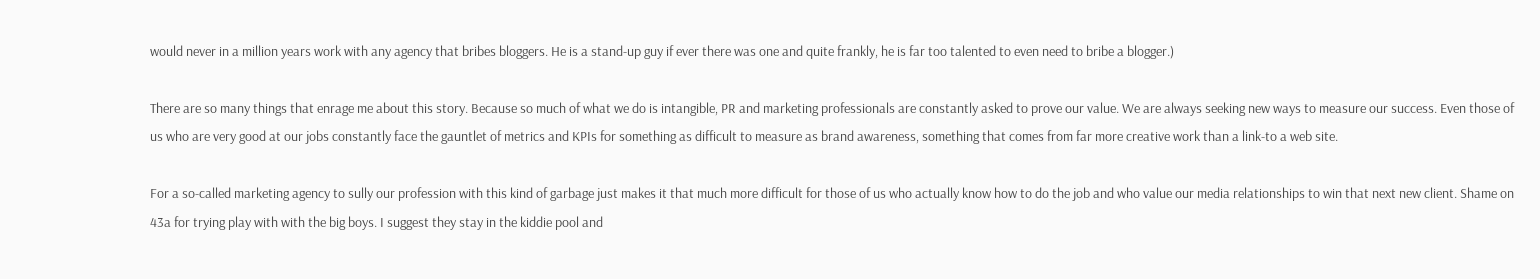would never in a million years work with any agency that bribes bloggers. He is a stand-up guy if ever there was one and quite frankly, he is far too talented to even need to bribe a blogger.)

There are so many things that enrage me about this story. Because so much of what we do is intangible, PR and marketing professionals are constantly asked to prove our value. We are always seeking new ways to measure our success. Even those of us who are very good at our jobs constantly face the gauntlet of metrics and KPIs for something as difficult to measure as brand awareness, something that comes from far more creative work than a link-to a web site.

For a so-called marketing agency to sully our profession with this kind of garbage just makes it that much more difficult for those of us who actually know how to do the job and who value our media relationships to win that next new client. Shame on 43a for trying play with with the big boys. I suggest they stay in the kiddie pool and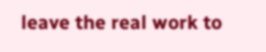leave the real work to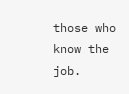those who know the job.